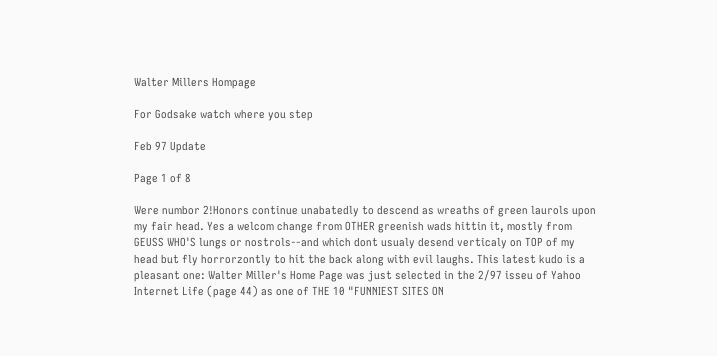Walter Millers Hompage

For Godsake watch where you step

Feb 97 Update

Page 1 of 8

Were numbor 2!Honors continue unabatedly to descend as wreaths of green laurols upon my fair head. Yes a welcom change from OTHER greenish wads hittin it, mostly from GEUSS WHO'S lungs or nostrols--and which dont usualy desend verticaly on TOP of my head but fly horrorzontly to hit the back along with evil laughs. This latest kudo is a pleasant one: Walter Miller's Home Page was just selected in the 2/97 isseu of Yahoo Internet Life (page 44) as one of THE 10 "FUNNIEST SITES ON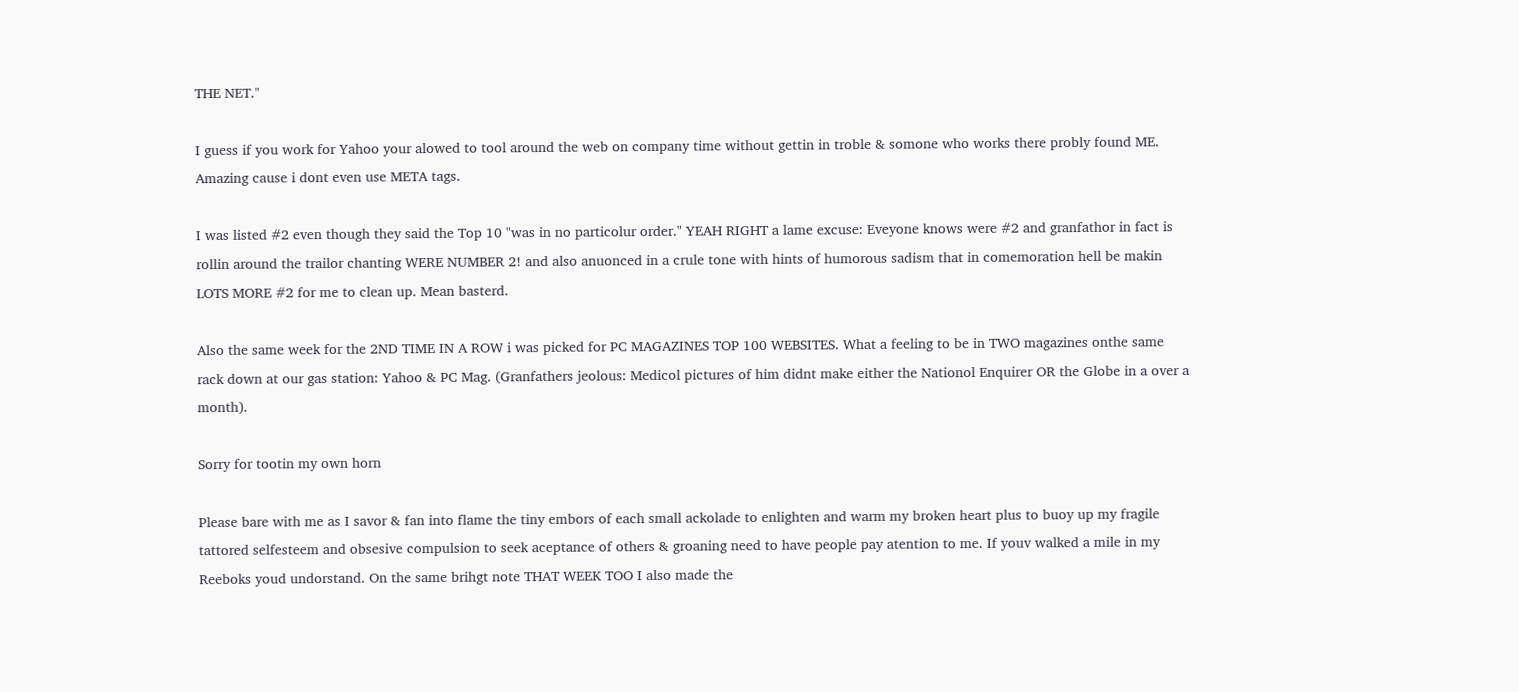THE NET."

I guess if you work for Yahoo your alowed to tool around the web on company time without gettin in troble & somone who works there probly found ME. Amazing cause i dont even use META tags.

I was listed #2 even though they said the Top 10 "was in no particolur order." YEAH RIGHT a lame excuse: Eveyone knows were #2 and granfathor in fact is rollin around the trailor chanting WERE NUMBER 2! and also anuonced in a crule tone with hints of humorous sadism that in comemoration hell be makin LOTS MORE #2 for me to clean up. Mean basterd.

Also the same week for the 2ND TIME IN A ROW i was picked for PC MAGAZINES TOP 100 WEBSITES. What a feeling to be in TWO magazines onthe same rack down at our gas station: Yahoo & PC Mag. (Granfathers jeolous: Medicol pictures of him didnt make either the Nationol Enquirer OR the Globe in a over a month).

Sorry for tootin my own horn

Please bare with me as I savor & fan into flame the tiny embors of each small ackolade to enlighten and warm my broken heart plus to buoy up my fragile tattored selfesteem and obsesive compulsion to seek aceptance of others & groaning need to have people pay atention to me. If youv walked a mile in my Reeboks youd undorstand. On the same brihgt note THAT WEEK TOO I also made the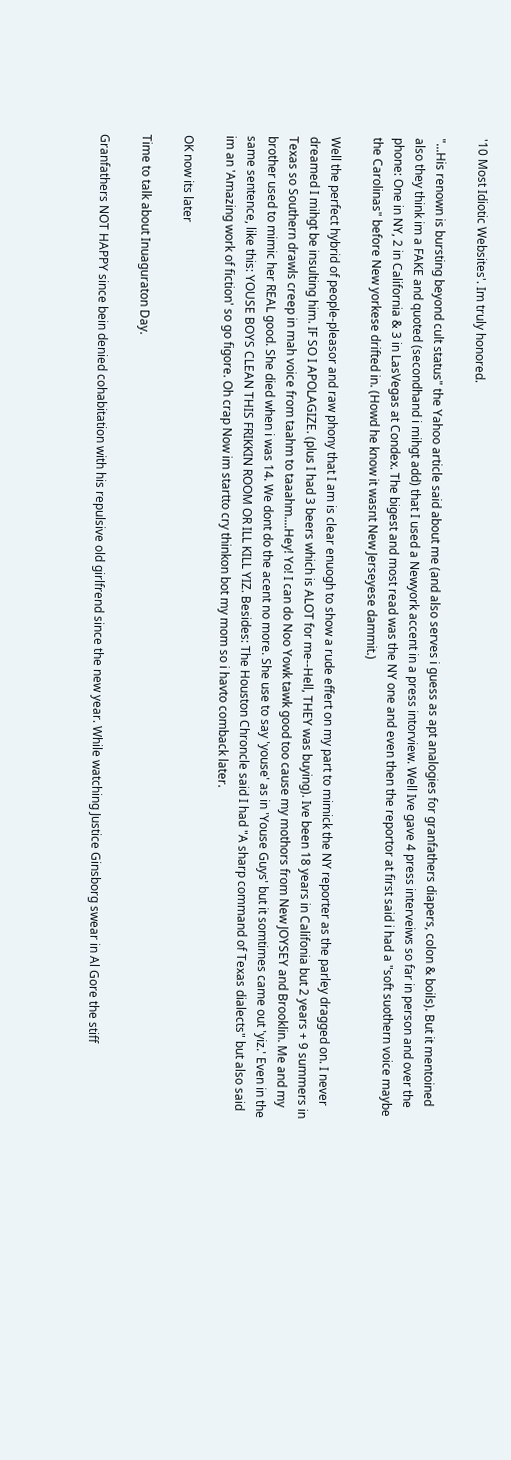'10 Most Idiotic Websites'. Im truly honored.

"...His renown is bursting beyond cult status" the Yahoo article said about me (and also serves i guess as apt analogies for granfathers diapers, colon & boils). But it mentoined also they think im a FAKE and quoted (secondhand i mihgt add) that I used a Newyork accent in a press intorview. Well Ive gave 4 press interveiws so far in person and over the phone: One in NY, 2 in California & 3 in LasVegas at Condex. The bigest and most read was the NY one and even then the reportor at first said i had a "soft suothern voice maybe the Carolinas" before New yorkese drifted in. (Howd he know it wasnt New Jerseyese dammit.)

Well the perfect hybrid of people-pleasor and raw phony that I am is clear enuogh to show a rude effert on my part to mimick the NY reporter as the parley dragged on. I never dreamed I mihgt be insulting him. IF SO I APOLAGIZE. (plus I had 3 beers which is ALOT for me--Hell, THEY was buying). Ive been 18 years in Califonia but 2 years + 9 summers in Texas so Southern drawls creep in mah voice from taahm to taaahm....Hey! Yo! I can do Noo Yowk tawk good too cause my mothors from New JOYSEY and Brooklin. Me and my brother used to mimic her REAL good. She died when i was 14. We dont do the acent no more. She use to say 'youse' as in 'Youse Guys' but it somtimes came out 'yiz.' Even in the same sentence, like this: YOUSE BOYS CLEAN THIS FRIKKIN ROOM OR ILL KILL YIZ. Besides: The Houston Chroncle said I had "A sharp command of Texas dialects" but also said im an 'Amazing work of fiction' so go figore. Oh crap Now im startto cry thinkon bot my mom so i havto comback later.

OK now its later

Time to talk about Inuaguraton Day.

Granfathers NOT HAPPY since bein denied cohabitation with his repulsive old girlfrend since the new year. While watching Justice Ginsborg swear in Al Gore the stiff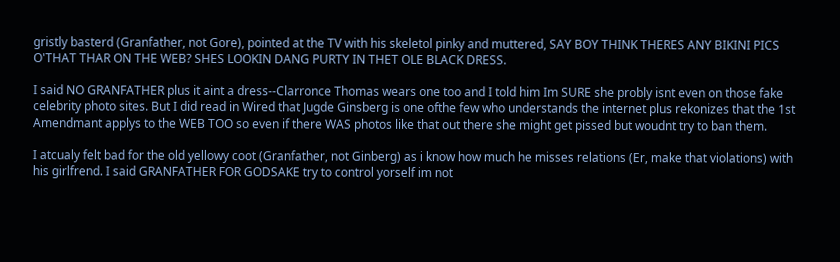gristly basterd (Granfather, not Gore), pointed at the TV with his skeletol pinky and muttered, SAY BOY THINK THERES ANY BIKINI PICS O'THAT THAR ON THE WEB? SHES LOOKIN DANG PURTY IN THET OLE BLACK DRESS.

I said NO GRANFATHER plus it aint a dress--Clarronce Thomas wears one too and I told him Im SURE she probly isnt even on those fake celebrity photo sites. But I did read in Wired that Jugde Ginsberg is one ofthe few who understands the internet plus rekonizes that the 1st Amendmant applys to the WEB TOO so even if there WAS photos like that out there she might get pissed but woudnt try to ban them.

I atcualy felt bad for the old yellowy coot (Granfather, not Ginberg) as i know how much he misses relations (Er, make that violations) with his girlfrend. I said GRANFATHER FOR GODSAKE try to control yorself im not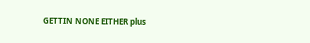GETTIN NONE EITHER plus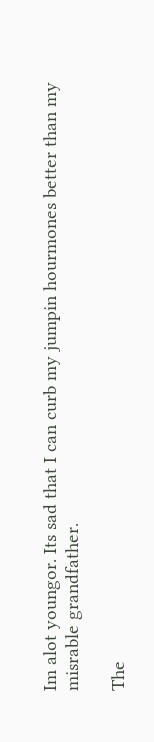Im alot youngor. Its sad that I can curb my jumpin hourmones better than my misrable grandfather.

The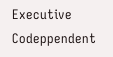Executive Codeppendent